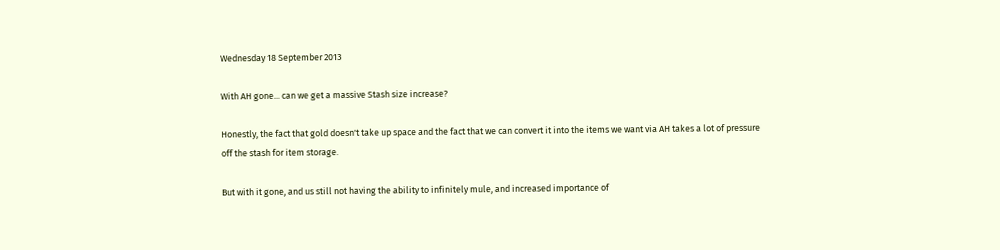Wednesday 18 September 2013

With AH gone... can we get a massive Stash size increase?

Honestly, the fact that gold doesn't take up space and the fact that we can convert it into the items we want via AH takes a lot of pressure off the stash for item storage.

But with it gone, and us still not having the ability to infinitely mule, and increased importance of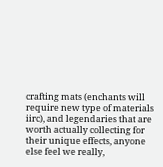crafting mats (enchants will require new type of materials iirc), and legendaries that are worth actually collecting for their unique effects, anyone else feel we really,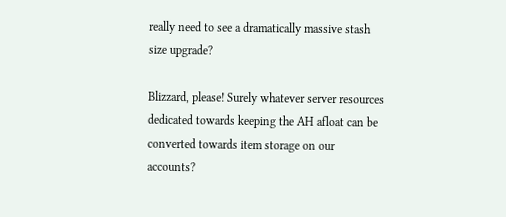really need to see a dramatically massive stash size upgrade?

Blizzard, please! Surely whatever server resources dedicated towards keeping the AH afloat can be converted towards item storage on our accounts?